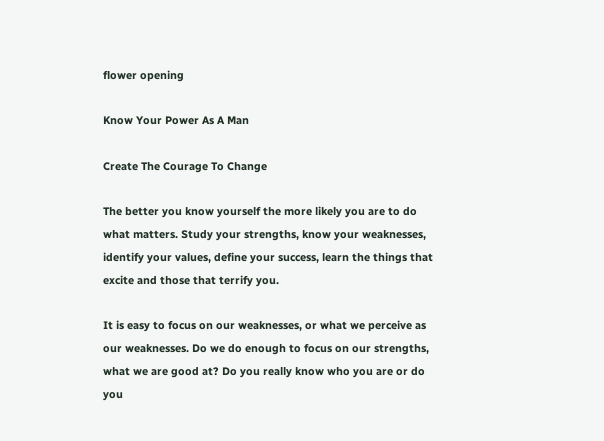flower opening

Know Your Power As A Man

Create The Courage To Change

The better you know yourself the more likely you are to do what matters. Study your strengths, know your weaknesses, identify your values, define your success, learn the things that excite and those that terrify you.

It is easy to focus on our weaknesses, or what we perceive as our weaknesses. Do we do enough to focus on our strengths, what we are good at? Do you really know who you are or do you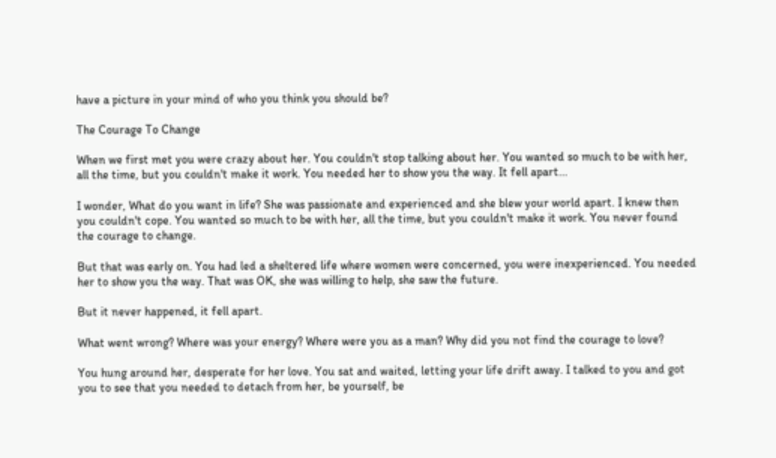have a picture in your mind of who you think you should be?

The Courage To Change

When we first met you were crazy about her. You couldn't stop talking about her. You wanted so much to be with her, all the time, but you couldn't make it work. You needed her to show you the way. It fell apart...

I wonder, What do you want in life? She was passionate and experienced and she blew your world apart. I knew then you couldn't cope. You wanted so much to be with her, all the time, but you couldn't make it work. You never found the courage to change.

But that was early on. You had led a sheltered life where women were concerned, you were inexperienced. You needed her to show you the way. That was OK, she was willing to help, she saw the future.

But it never happened, it fell apart.

What went wrong? Where was your energy? Where were you as a man? Why did you not find the courage to love?

You hung around her, desperate for her love. You sat and waited, letting your life drift away. I talked to you and got you to see that you needed to detach from her, be yourself, be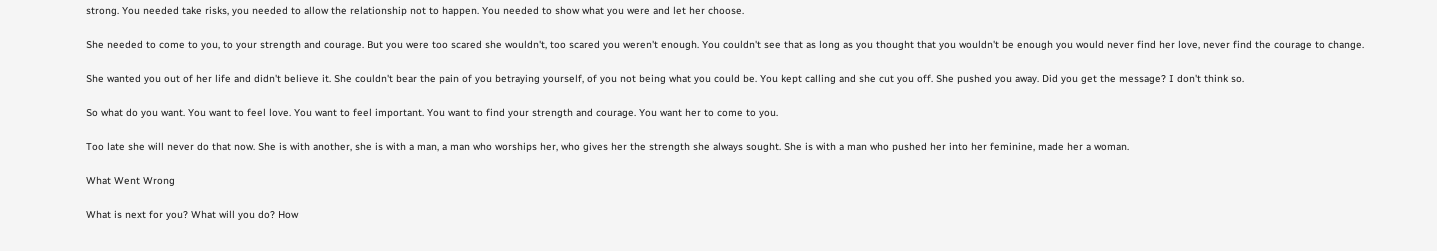strong. You needed take risks, you needed to allow the relationship not to happen. You needed to show what you were and let her choose.

She needed to come to you, to your strength and courage. But you were too scared she wouldn't, too scared you weren't enough. You couldn't see that as long as you thought that you wouldn't be enough you would never find her love, never find the courage to change.

She wanted you out of her life and didn't believe it. She couldn't bear the pain of you betraying yourself, of you not being what you could be. You kept calling and she cut you off. She pushed you away. Did you get the message? I don't think so.

So what do you want. You want to feel love. You want to feel important. You want to find your strength and courage. You want her to come to you.

Too late she will never do that now. She is with another, she is with a man, a man who worships her, who gives her the strength she always sought. She is with a man who pushed her into her feminine, made her a woman.

What Went Wrong

What is next for you? What will you do? How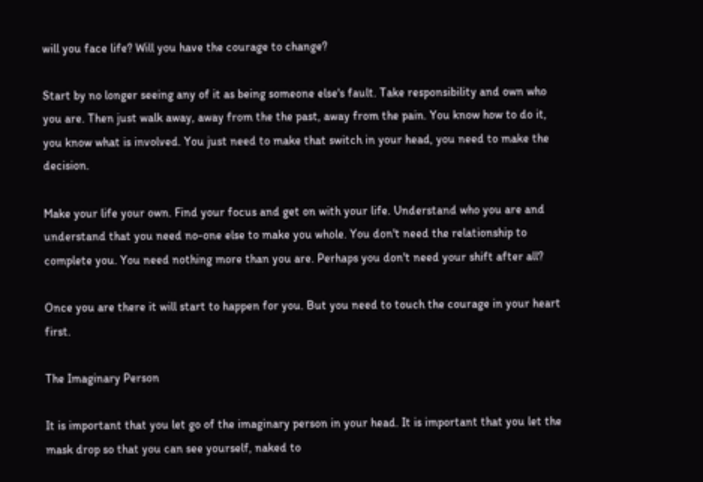will you face life? Will you have the courage to change?

Start by no longer seeing any of it as being someone else's fault. Take responsibility and own who you are. Then just walk away, away from the the past, away from the pain. You know how to do it, you know what is involved. You just need to make that switch in your head, you need to make the decision.

Make your life your own. Find your focus and get on with your life. Understand who you are and understand that you need no-one else to make you whole. You don't need the relationship to complete you. You need nothing more than you are. Perhaps you don't need your shift after all?

Once you are there it will start to happen for you. But you need to touch the courage in your heart first.

The Imaginary Person

It is important that you let go of the imaginary person in your head. It is important that you let the mask drop so that you can see yourself, naked to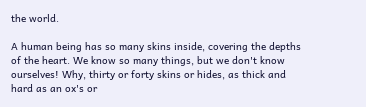the world.

A human being has so many skins inside, covering the depths of the heart. We know so many things, but we don't know ourselves! Why, thirty or forty skins or hides, as thick and hard as an ox's or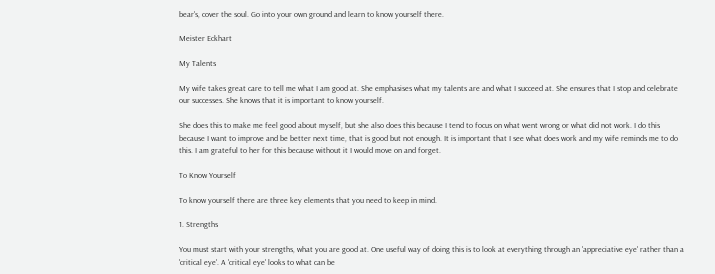bear's, cover the soul. Go into your own ground and learn to know yourself there.

Meister Eckhart

My Talents

My wife takes great care to tell me what I am good at. She emphasises what my talents are and what I succeed at. She ensures that I stop and celebrate our successes. She knows that it is important to know yourself.

She does this to make me feel good about myself, but she also does this because I tend to focus on what went wrong or what did not work. I do this because I want to improve and be better next time, that is good but not enough. It is important that I see what does work and my wife reminds me to do this. I am grateful to her for this because without it I would move on and forget.

To Know Yourself

To know yourself there are three key elements that you need to keep in mind.

1. Strengths

You must start with your strengths, what you are good at. One useful way of doing this is to look at everything through an 'appreciative eye' rather than a 'critical eye'. A 'critical eye' looks to what can be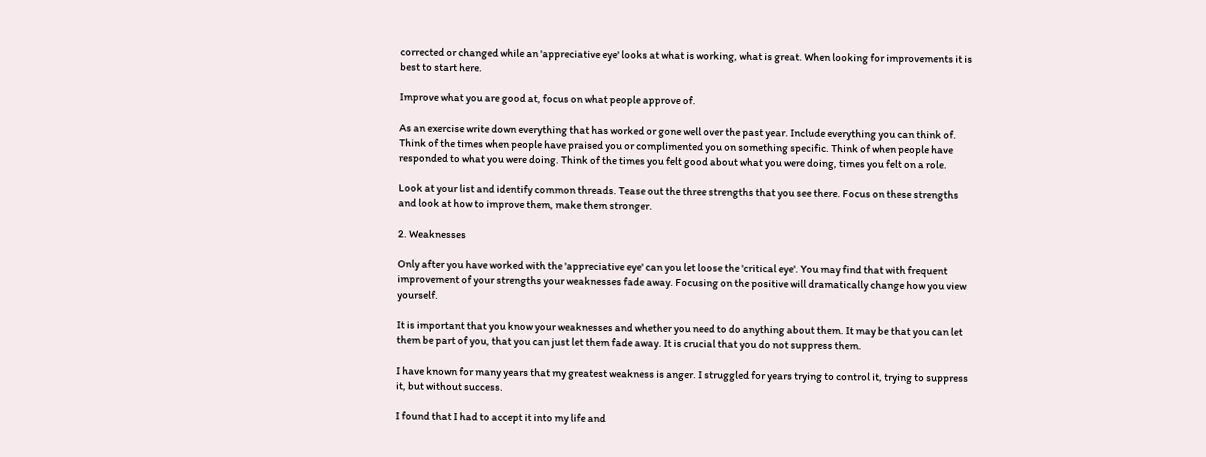corrected or changed while an 'appreciative eye' looks at what is working, what is great. When looking for improvements it is best to start here.

Improve what you are good at, focus on what people approve of.

As an exercise write down everything that has worked or gone well over the past year. Include everything you can think of. Think of the times when people have praised you or complimented you on something specific. Think of when people have responded to what you were doing. Think of the times you felt good about what you were doing, times you felt on a role.

Look at your list and identify common threads. Tease out the three strengths that you see there. Focus on these strengths and look at how to improve them, make them stronger.

2. Weaknesses

Only after you have worked with the 'appreciative eye' can you let loose the 'critical eye'. You may find that with frequent improvement of your strengths your weaknesses fade away. Focusing on the positive will dramatically change how you view yourself.

It is important that you know your weaknesses and whether you need to do anything about them. It may be that you can let them be part of you, that you can just let them fade away. It is crucial that you do not suppress them.

I have known for many years that my greatest weakness is anger. I struggled for years trying to control it, trying to suppress it, but without success.

I found that I had to accept it into my life and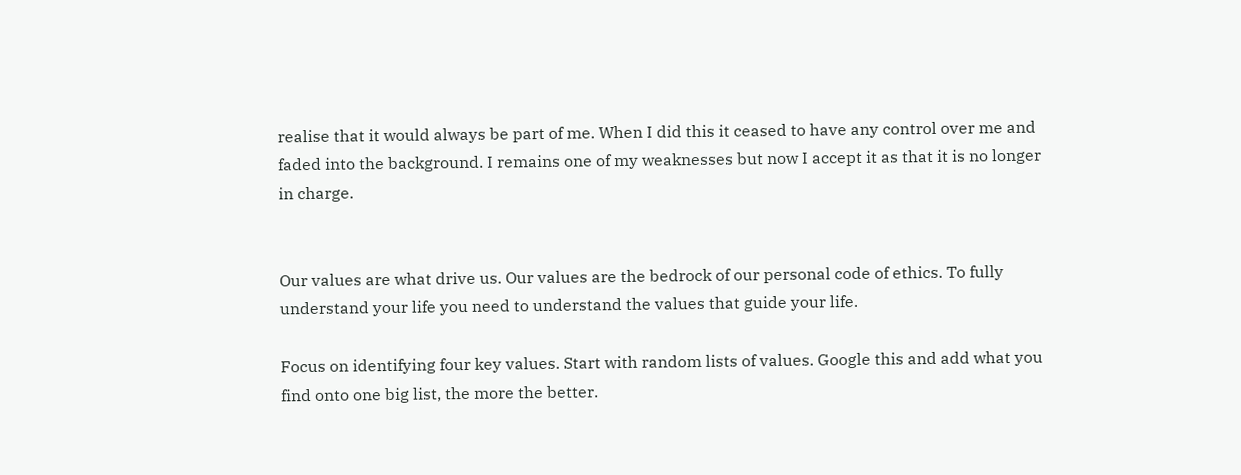realise that it would always be part of me. When I did this it ceased to have any control over me and faded into the background. I remains one of my weaknesses but now I accept it as that it is no longer in charge.


Our values are what drive us. Our values are the bedrock of our personal code of ethics. To fully understand your life you need to understand the values that guide your life.

Focus on identifying four key values. Start with random lists of values. Google this and add what you find onto one big list, the more the better.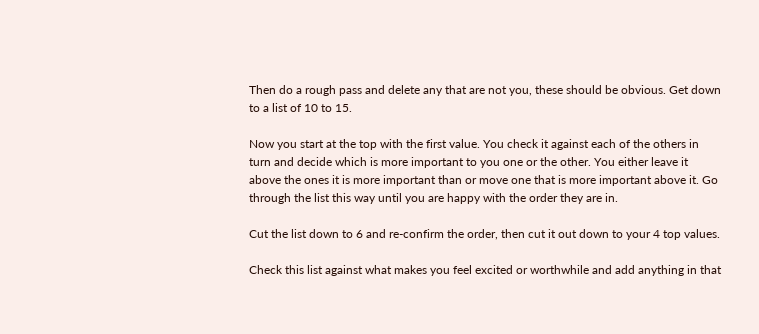Then do a rough pass and delete any that are not you, these should be obvious. Get down to a list of 10 to 15.

Now you start at the top with the first value. You check it against each of the others in turn and decide which is more important to you one or the other. You either leave it above the ones it is more important than or move one that is more important above it. Go through the list this way until you are happy with the order they are in.

Cut the list down to 6 and re-confirm the order, then cut it out down to your 4 top values.

Check this list against what makes you feel excited or worthwhile and add anything in that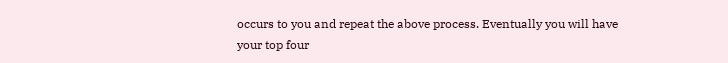occurs to you and repeat the above process. Eventually you will have your top four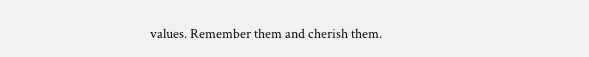values. Remember them and cherish them.